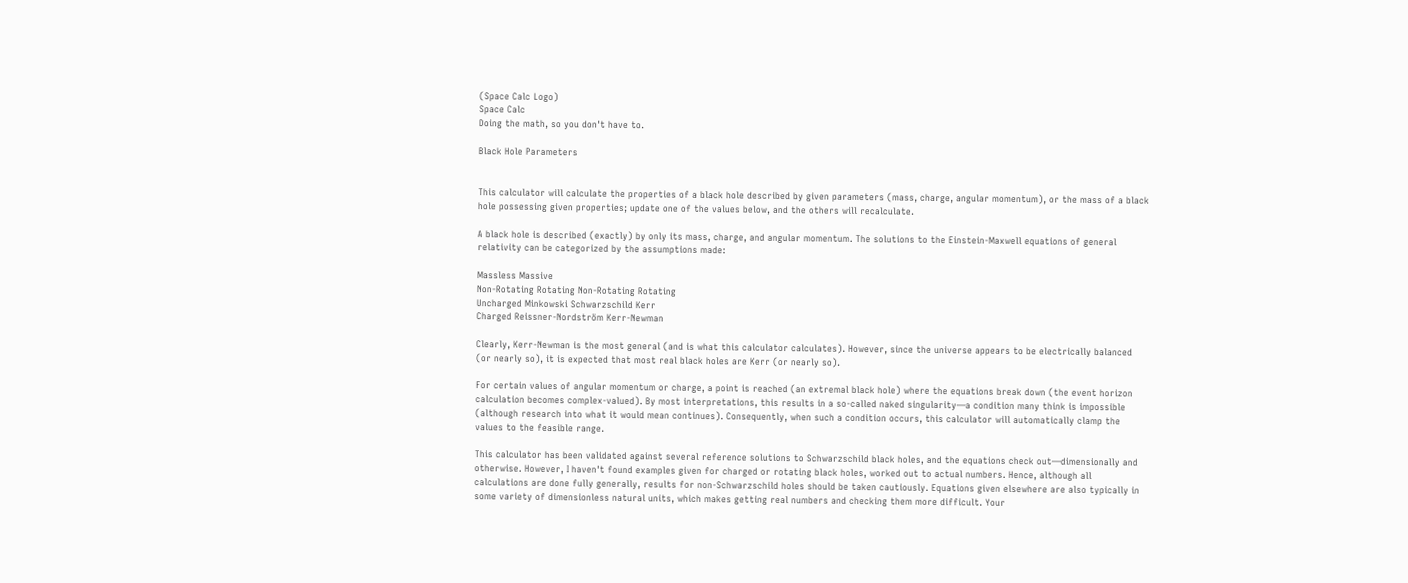(Space Calc Logo)
Space Calc
Doing the math, so you don't have to.

Black Hole Parameters


This calculator will calculate the properties of a black hole described by given parameters (mass, charge, angular momentum), or the mass of a black hole possessing given properties; update one of the values below, and the others will recalculate.

A black hole is described (exactly) by only its mass, charge, and angular momentum. The solutions to the Einstein-Maxwell equations of general relativity can be categorized by the assumptions made:

Massless Massive
Non-Rotating Rotating Non-Rotating Rotating
Uncharged Minkowski Schwarzschild Kerr
Charged Reissner-Nordström Kerr-Newman

Clearly, Kerr-Newman is the most general (and is what this calculator calculates). However, since the universe appears to be electrically balanced (or nearly so), it is expected that most real black holes are Kerr (or nearly so).

For certain values of angular momentum or charge, a point is reached (an extremal black hole) where the equations break down (the event horizon calculation becomes complex-valued). By most interpretations, this results in a so-called naked singularity—a condition many think is impossible (although research into what it would mean continues). Consequently, when such a condition occurs, this calculator will automatically clamp the values to the feasible range.

This calculator has been validated against several reference solutions to Schwarzschild black holes, and the equations check out—dimensionally and otherwise. However, I haven't found examples given for charged or rotating black holes, worked out to actual numbers. Hence, although all calculations are done fully generally, results for non-Schwarzschild holes should be taken cautiously. Equations given elsewhere are also typically in some variety of dimensionless natural units, which makes getting real numbers and checking them more difficult. Your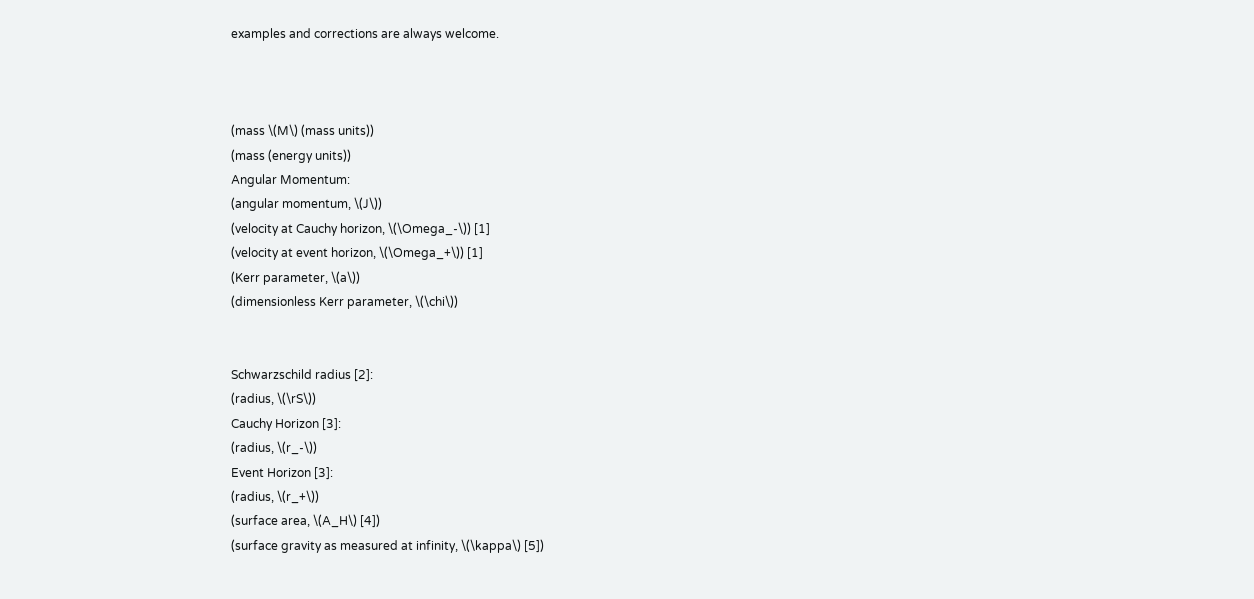examples and corrections are always welcome.



(mass \(M\) (mass units))
(mass (energy units))
Angular Momentum:
(angular momentum, \(J\))
(velocity at Cauchy horizon, \(\Omega_-\)) [1]
(velocity at event horizon, \(\Omega_+\)) [1]
(Kerr parameter, \(a\))
(dimensionless Kerr parameter, \(\chi\))


Schwarzschild radius [2]:
(radius, \(\rS\))
Cauchy Horizon [3]:
(radius, \(r_-\))
Event Horizon [3]:
(radius, \(r_+\))
(surface area, \(A_H\) [4])
(surface gravity as measured at infinity, \(\kappa\) [5])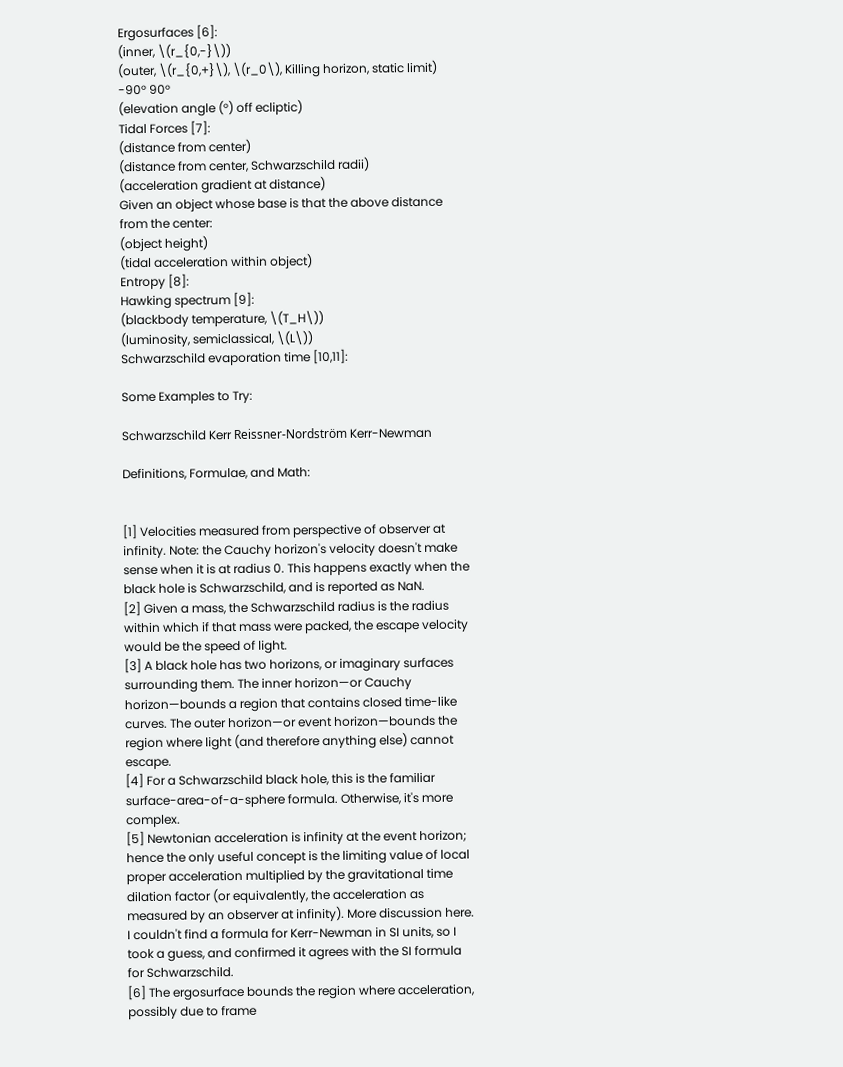Ergosurfaces [6]:
(inner, \(r_{0,-}\))
(outer, \(r_{0,+}\), \(r_0\), Killing horizon, static limit)
-90° 90°
(elevation angle (°) off ecliptic)
Tidal Forces [7]:
(distance from center)
(distance from center, Schwarzschild radii)
(acceleration gradient at distance)
Given an object whose base is that the above distance from the center:
(object height)
(tidal acceleration within object)
Entropy [8]:
Hawking spectrum [9]:
(blackbody temperature, \(T_H\))
(luminosity, semiclassical, \(L\))
Schwarzschild evaporation time [10,11]:

Some Examples to Try:

Schwarzschild Kerr Reissner-Nordström Kerr-Newman

Definitions, Formulae, and Math:


[1] Velocities measured from perspective of observer at infinity. Note: the Cauchy horizon's velocity doesn't make sense when it is at radius 0. This happens exactly when the black hole is Schwarzschild, and is reported as NaN.
[2] Given a mass, the Schwarzschild radius is the radius within which if that mass were packed, the escape velocity would be the speed of light.
[3] A black hole has two horizons, or imaginary surfaces surrounding them. The inner horizon—or Cauchy horizon—bounds a region that contains closed time-like curves. The outer horizon—or event horizon—bounds the region where light (and therefore anything else) cannot escape.
[4] For a Schwarzschild black hole, this is the familiar surface-area-of-a-sphere formula. Otherwise, it's more complex.
[5] Newtonian acceleration is infinity at the event horizon; hence the only useful concept is the limiting value of local proper acceleration multiplied by the gravitational time dilation factor (or equivalently, the acceleration as measured by an observer at infinity). More discussion here. I couldn't find a formula for Kerr-Newman in SI units, so I took a guess, and confirmed it agrees with the SI formula for Schwarzschild.
[6] The ergosurface bounds the region where acceleration, possibly due to frame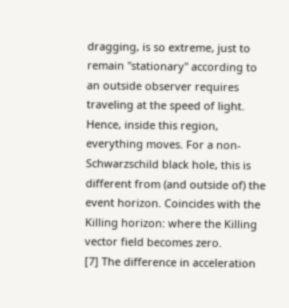dragging, is so extreme, just to remain "stationary" according to an outside observer requires traveling at the speed of light. Hence, inside this region, everything moves. For a non-Schwarzschild black hole, this is different from (and outside of) the event horizon. Coincides with the Killing horizon: where the Killing vector field becomes zero.
[7] The difference in acceleration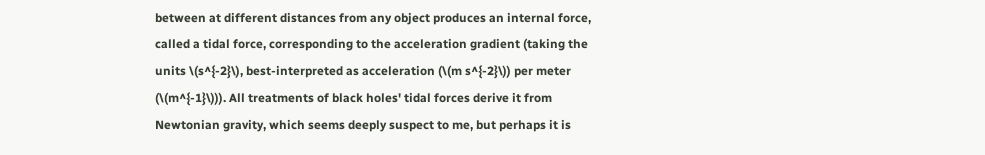between at different distances from any object produces an internal force, called a tidal force, corresponding to the acceleration gradient (taking the units \(s^{-2}\), best-interpreted as acceleration (\(m s^{-2}\)) per meter (\(m^{-1}\))). All treatments of black holes' tidal forces derive it from Newtonian gravity, which seems deeply suspect to me, but perhaps it is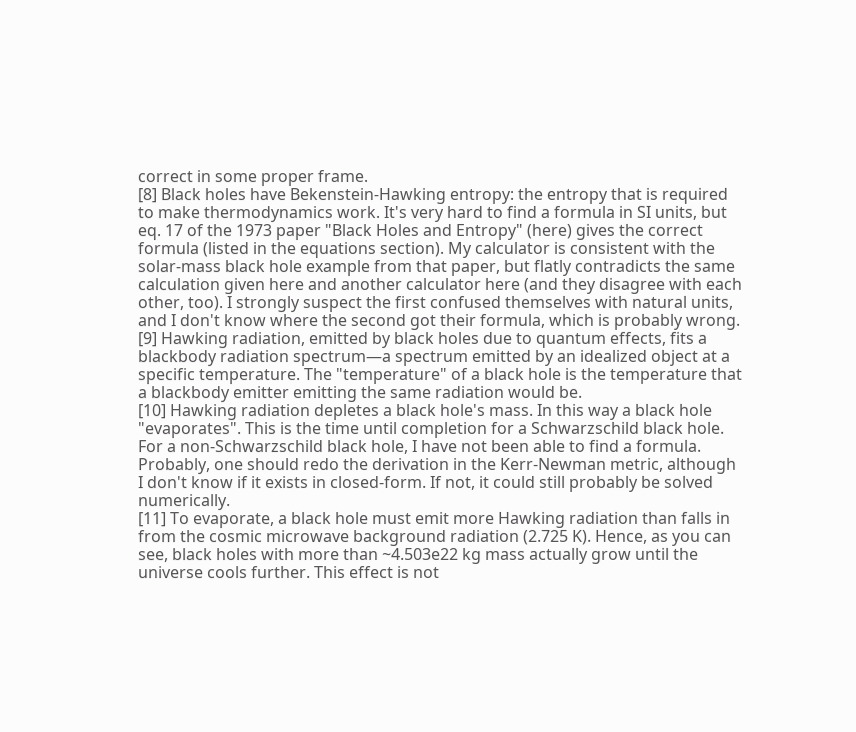correct in some proper frame.
[8] Black holes have Bekenstein-Hawking entropy: the entropy that is required to make thermodynamics work. It's very hard to find a formula in SI units, but eq. 17 of the 1973 paper "Black Holes and Entropy" (here) gives the correct formula (listed in the equations section). My calculator is consistent with the solar-mass black hole example from that paper, but flatly contradicts the same calculation given here and another calculator here (and they disagree with each other, too). I strongly suspect the first confused themselves with natural units, and I don't know where the second got their formula, which is probably wrong.
[9] Hawking radiation, emitted by black holes due to quantum effects, fits a blackbody radiation spectrum—a spectrum emitted by an idealized object at a specific temperature. The "temperature" of a black hole is the temperature that a blackbody emitter emitting the same radiation would be.
[10] Hawking radiation depletes a black hole's mass. In this way a black hole "evaporates". This is the time until completion for a Schwarzschild black hole. For a non-Schwarzschild black hole, I have not been able to find a formula. Probably, one should redo the derivation in the Kerr-Newman metric, although I don't know if it exists in closed-form. If not, it could still probably be solved numerically.
[11] To evaporate, a black hole must emit more Hawking radiation than falls in from the cosmic microwave background radiation (2.725 K). Hence, as you can see, black holes with more than ~4.503e22 kg mass actually grow until the universe cools further. This effect is not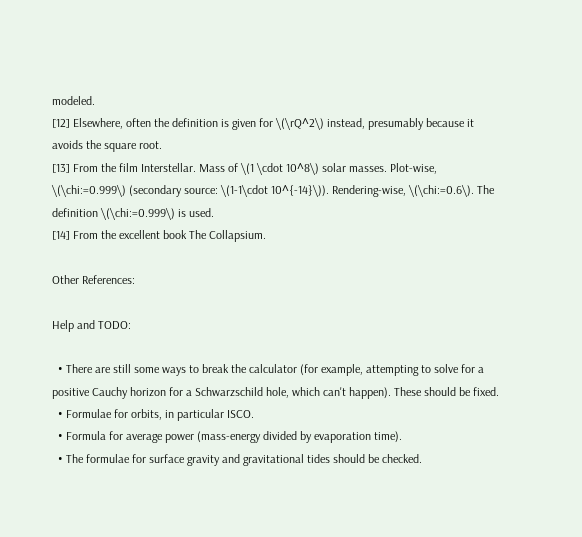modeled.
[12] Elsewhere, often the definition is given for \(\rQ^2\) instead, presumably because it avoids the square root.
[13] From the film Interstellar. Mass of \(1 \cdot 10^8\) solar masses. Plot-wise, \(\chi:=0.999\) (secondary source: \(1-1\cdot 10^{-14}\)). Rendering-wise, \(\chi:=0.6\). The definition \(\chi:=0.999\) is used.
[14] From the excellent book The Collapsium.

Other References:

Help and TODO:

  • There are still some ways to break the calculator (for example, attempting to solve for a positive Cauchy horizon for a Schwarzschild hole, which can't happen). These should be fixed.
  • Formulae for orbits, in particular ISCO.
  • Formula for average power (mass-energy divided by evaporation time).
  • The formulae for surface gravity and gravitational tides should be checked.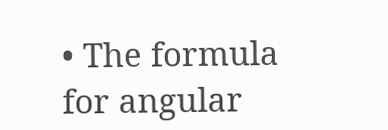• The formula for angular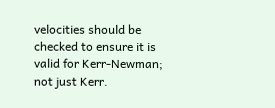velocities should be checked to ensure it is valid for Kerr-Newman; not just Kerr.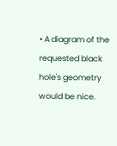• A diagram of the requested black hole's geometry would be nice.